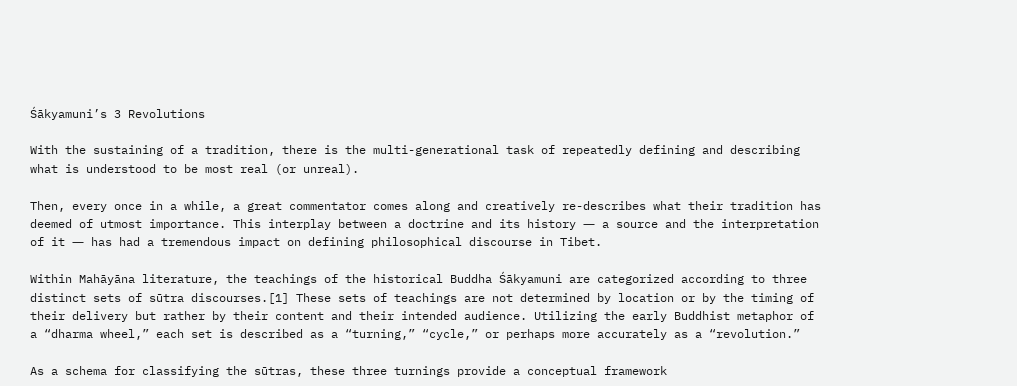Śākyamuni’s 3 Revolutions

With the sustaining of a tradition, there is the multi-generational task of repeatedly defining and describing what is understood to be most real (or unreal).

Then, every once in a while, a great commentator comes along and creatively re-describes what their tradition has deemed of utmost importance. This interplay between a doctrine and its history ― a source and the interpretation of it ― has had a tremendous impact on defining philosophical discourse in Tibet.

Within Mahāyāna literature, the teachings of the historical Buddha Śākyamuni are categorized according to three distinct sets of sūtra discourses.[1] These sets of teachings are not determined by location or by the timing of their delivery but rather by their content and their intended audience. Utilizing the early Buddhist metaphor of a “dharma wheel,” each set is described as a “turning,” “cycle,” or perhaps more accurately as a “revolution.”

As a schema for classifying the sūtras, these three turnings provide a conceptual framework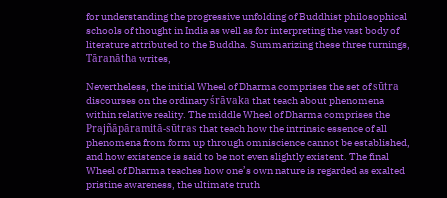for understanding the progressive unfolding of Buddhist philosophical schools of thought in India as well as for interpreting the vast body of literature attributed to the Buddha. Summarizing these three turnings, Tāranātha writes,

Nevertheless, the initial Wheel of Dharma comprises the set of sūtra discourses on the ordinary śrāvaka that teach about phenomena within relative reality. The middle Wheel of Dharma comprises the Prajñāpāramitā-sūtras that teach how the intrinsic essence of all phenomena from form up through omniscience cannot be established, and how existence is said to be not even slightly existent. The final Wheel of Dharma teaches how one’s own nature is regarded as exalted pristine awareness, the ultimate truth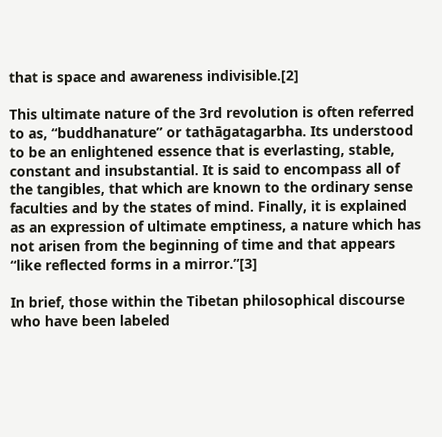that is space and awareness indivisible.[2]

This ultimate nature of the 3rd revolution is often referred to as, “buddhanature” or tathāgatagarbha. Its understood to be an enlightened essence that is everlasting, stable, constant and insubstantial. It is said to encompass all of the tangibles, that which are known to the ordinary sense faculties and by the states of mind. Finally, it is explained as an expression of ultimate emptiness, a nature which has not arisen from the beginning of time and that appears “like reflected forms in a mirror.”[3]

In brief, those within the Tibetan philosophical discourse who have been labeled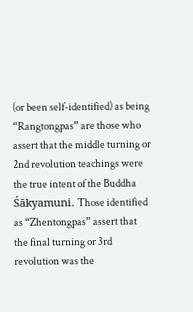(or been self-identified) as being “Rangtongpas” are those who assert that the middle turning or 2nd revolution teachings were the true intent of the Buddha Śākyamuni. Those identified as “Zhentongpas” assert that the final turning or 3rd revolution was the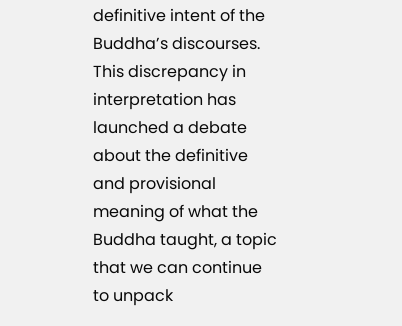definitive intent of the Buddha’s discourses. This discrepancy in interpretation has launched a debate about the definitive and provisional meaning of what the Buddha taught, a topic that we can continue to unpack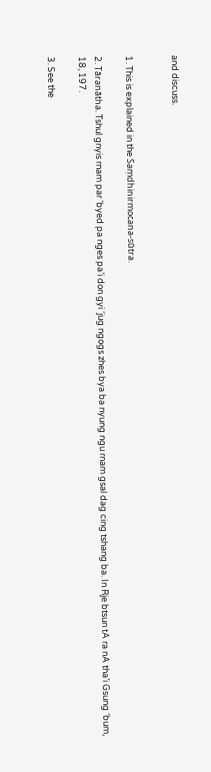and discuss.


1. This is explained in the Saṃdhinirmocana-sūtra.

2. Tāranātha. Tshul gnyis rnam par ‘byed pa nges pa’i don gyi ‘jug ngogs zhes bya ba nyung ngu rnam gsal dag cing tshang ba. In Rje btsun tA ra nA tha’i Gsung ‘bum, 18, 197.

3. See the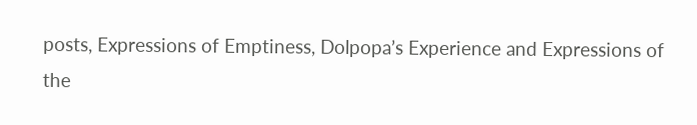posts, Expressions of Emptiness, Dolpopa’s Experience and Expressions of the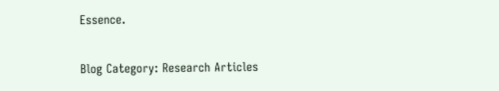Essence.

Blog Category: Research Articles